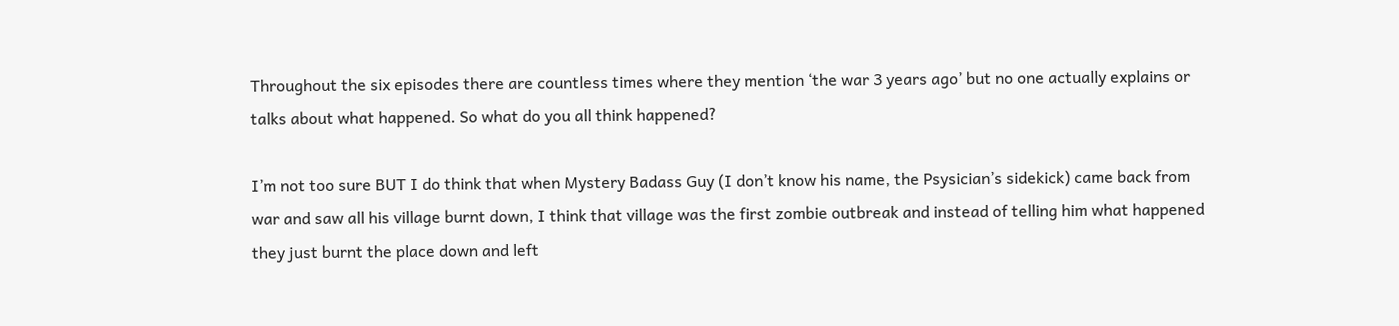Throughout the six episodes there are countless times where they mention ‘the war 3 years ago’ but no one actually explains or talks about what happened. So what do you all think happened?

I’m not too sure BUT I do think that when Mystery Badass Guy (I don’t know his name, the Psysician’s sidekick) came back from war and saw all his village burnt down, I think that village was the first zombie outbreak and instead of telling him what happened they just burnt the place down and left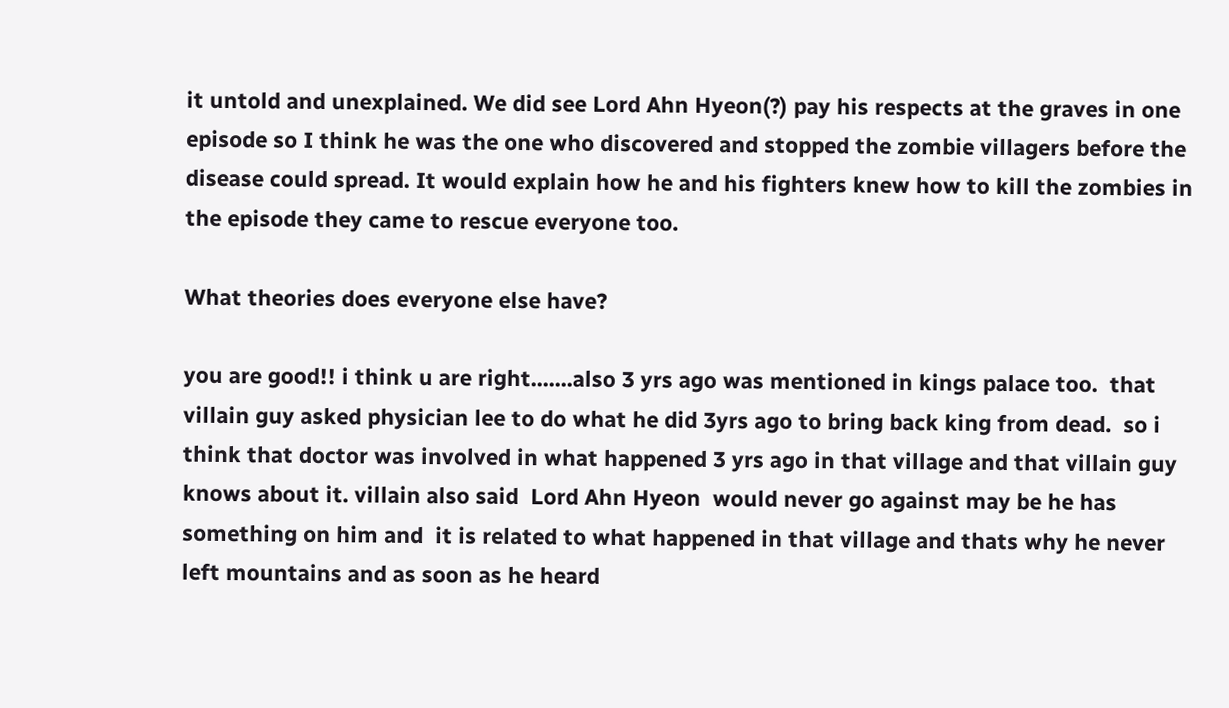it untold and unexplained. We did see Lord Ahn Hyeon(?) pay his respects at the graves in one episode so I think he was the one who discovered and stopped the zombie villagers before the disease could spread. It would explain how he and his fighters knew how to kill the zombies in the episode they came to rescue everyone too.

What theories does everyone else have?

you are good!! i think u are right.......also 3 yrs ago was mentioned in kings palace too.  that villain guy asked physician lee to do what he did 3yrs ago to bring back king from dead.  so i think that doctor was involved in what happened 3 yrs ago in that village and that villain guy knows about it. villain also said  Lord Ahn Hyeon  would never go against may be he has something on him and  it is related to what happened in that village and thats why he never left mountains and as soon as he heard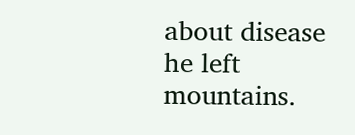about disease he left mountains.